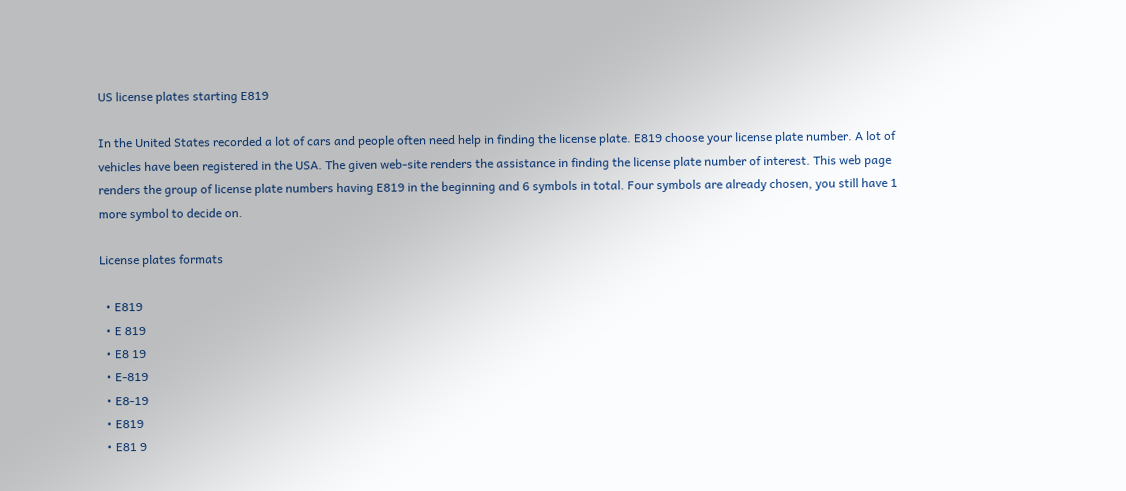US license plates starting E819

In the United States recorded a lot of cars and people often need help in finding the license plate. E819 choose your license plate number. A lot of vehicles have been registered in the USA. The given web-site renders the assistance in finding the license plate number of interest. This web page renders the group of license plate numbers having E819 in the beginning and 6 symbols in total. Four symbols are already chosen, you still have 1 more symbol to decide on.

License plates formats

  • E819
  • E 819
  • E8 19
  • E-819
  • E8-19
  • E819
  • E81 9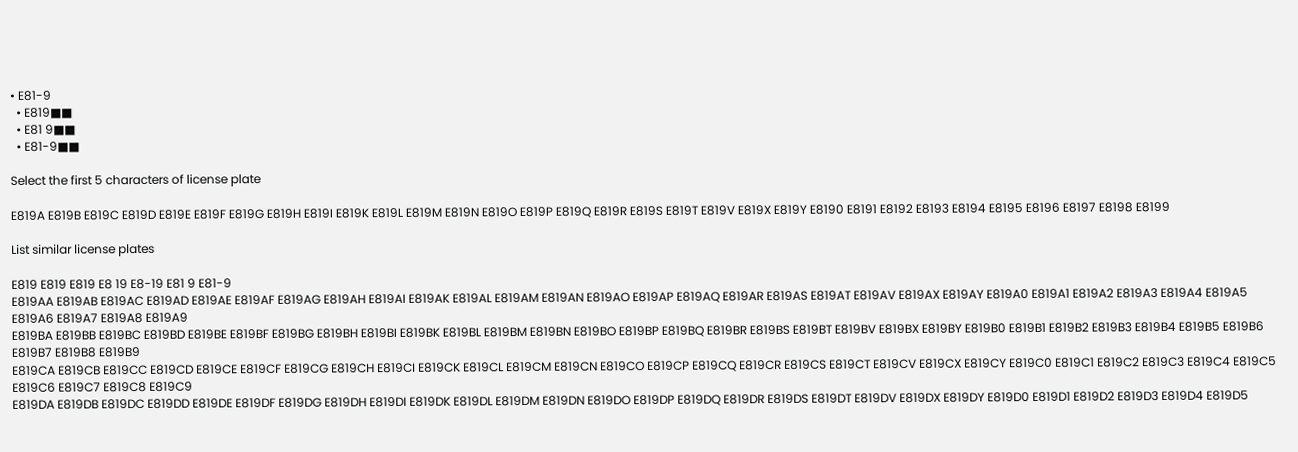• E81-9
  • E819■■
  • E81 9■■
  • E81-9■■

Select the first 5 characters of license plate

E819A E819B E819C E819D E819E E819F E819G E819H E819I E819K E819L E819M E819N E819O E819P E819Q E819R E819S E819T E819V E819X E819Y E8190 E8191 E8192 E8193 E8194 E8195 E8196 E8197 E8198 E8199

List similar license plates

E819 E819 E819 E8 19 E8-19 E81 9 E81-9
E819AA E819AB E819AC E819AD E819AE E819AF E819AG E819AH E819AI E819AK E819AL E819AM E819AN E819AO E819AP E819AQ E819AR E819AS E819AT E819AV E819AX E819AY E819A0 E819A1 E819A2 E819A3 E819A4 E819A5 E819A6 E819A7 E819A8 E819A9
E819BA E819BB E819BC E819BD E819BE E819BF E819BG E819BH E819BI E819BK E819BL E819BM E819BN E819BO E819BP E819BQ E819BR E819BS E819BT E819BV E819BX E819BY E819B0 E819B1 E819B2 E819B3 E819B4 E819B5 E819B6 E819B7 E819B8 E819B9
E819CA E819CB E819CC E819CD E819CE E819CF E819CG E819CH E819CI E819CK E819CL E819CM E819CN E819CO E819CP E819CQ E819CR E819CS E819CT E819CV E819CX E819CY E819C0 E819C1 E819C2 E819C3 E819C4 E819C5 E819C6 E819C7 E819C8 E819C9
E819DA E819DB E819DC E819DD E819DE E819DF E819DG E819DH E819DI E819DK E819DL E819DM E819DN E819DO E819DP E819DQ E819DR E819DS E819DT E819DV E819DX E819DY E819D0 E819D1 E819D2 E819D3 E819D4 E819D5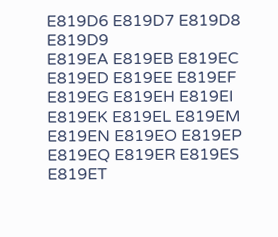E819D6 E819D7 E819D8 E819D9
E819EA E819EB E819EC E819ED E819EE E819EF E819EG E819EH E819EI E819EK E819EL E819EM E819EN E819EO E819EP E819EQ E819ER E819ES E819ET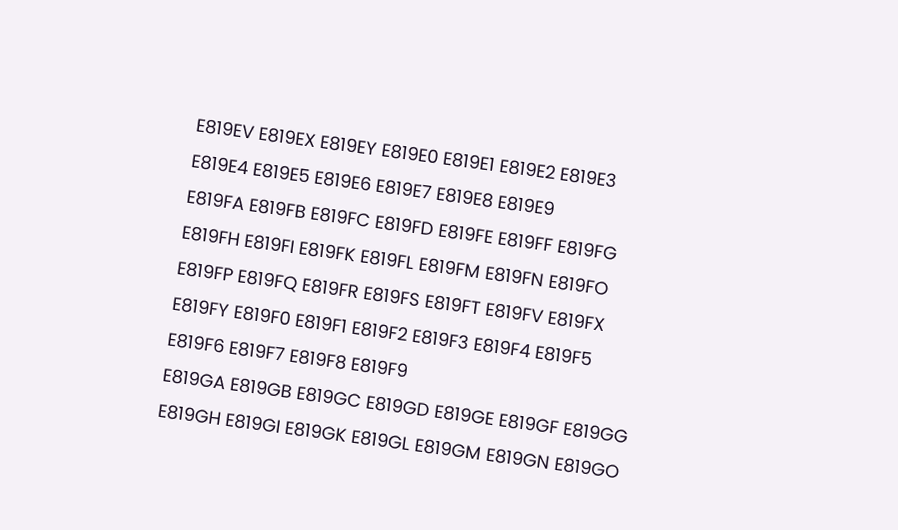E819EV E819EX E819EY E819E0 E819E1 E819E2 E819E3 E819E4 E819E5 E819E6 E819E7 E819E8 E819E9
E819FA E819FB E819FC E819FD E819FE E819FF E819FG E819FH E819FI E819FK E819FL E819FM E819FN E819FO E819FP E819FQ E819FR E819FS E819FT E819FV E819FX E819FY E819F0 E819F1 E819F2 E819F3 E819F4 E819F5 E819F6 E819F7 E819F8 E819F9
E819GA E819GB E819GC E819GD E819GE E819GF E819GG E819GH E819GI E819GK E819GL E819GM E819GN E819GO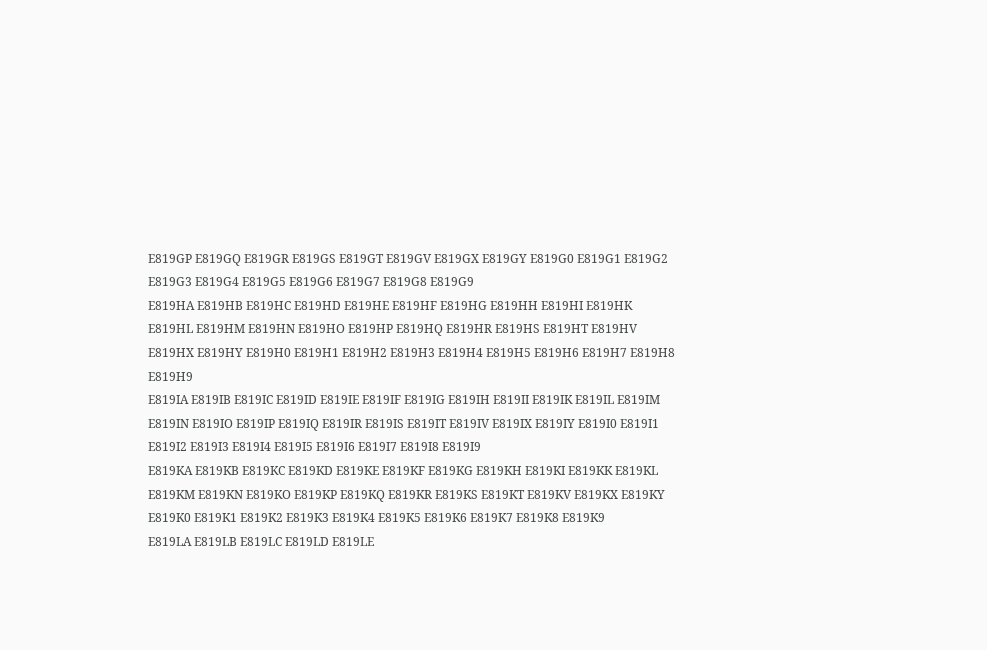E819GP E819GQ E819GR E819GS E819GT E819GV E819GX E819GY E819G0 E819G1 E819G2 E819G3 E819G4 E819G5 E819G6 E819G7 E819G8 E819G9
E819HA E819HB E819HC E819HD E819HE E819HF E819HG E819HH E819HI E819HK E819HL E819HM E819HN E819HO E819HP E819HQ E819HR E819HS E819HT E819HV E819HX E819HY E819H0 E819H1 E819H2 E819H3 E819H4 E819H5 E819H6 E819H7 E819H8 E819H9
E819IA E819IB E819IC E819ID E819IE E819IF E819IG E819IH E819II E819IK E819IL E819IM E819IN E819IO E819IP E819IQ E819IR E819IS E819IT E819IV E819IX E819IY E819I0 E819I1 E819I2 E819I3 E819I4 E819I5 E819I6 E819I7 E819I8 E819I9
E819KA E819KB E819KC E819KD E819KE E819KF E819KG E819KH E819KI E819KK E819KL E819KM E819KN E819KO E819KP E819KQ E819KR E819KS E819KT E819KV E819KX E819KY E819K0 E819K1 E819K2 E819K3 E819K4 E819K5 E819K6 E819K7 E819K8 E819K9
E819LA E819LB E819LC E819LD E819LE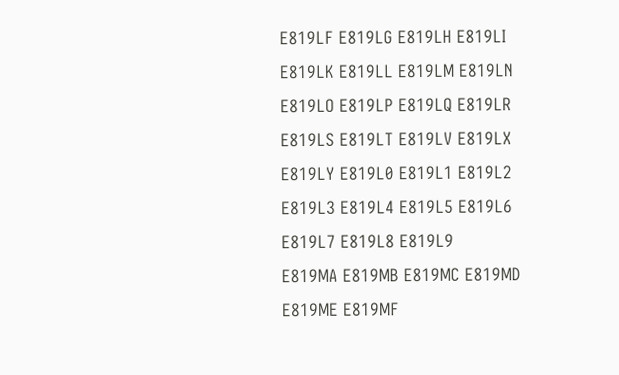E819LF E819LG E819LH E819LI E819LK E819LL E819LM E819LN E819LO E819LP E819LQ E819LR E819LS E819LT E819LV E819LX E819LY E819L0 E819L1 E819L2 E819L3 E819L4 E819L5 E819L6 E819L7 E819L8 E819L9
E819MA E819MB E819MC E819MD E819ME E819MF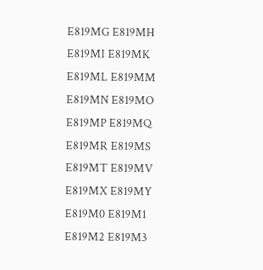E819MG E819MH E819MI E819MK E819ML E819MM E819MN E819MO E819MP E819MQ E819MR E819MS E819MT E819MV E819MX E819MY E819M0 E819M1 E819M2 E819M3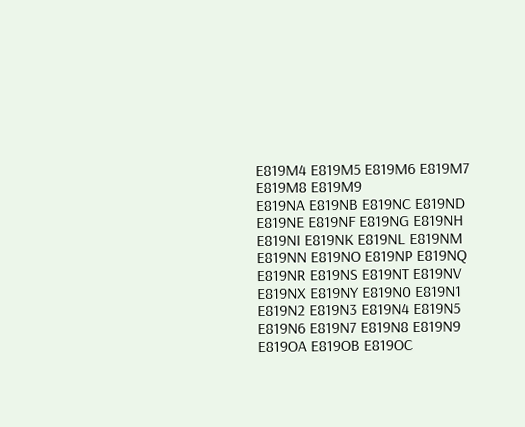E819M4 E819M5 E819M6 E819M7 E819M8 E819M9
E819NA E819NB E819NC E819ND E819NE E819NF E819NG E819NH E819NI E819NK E819NL E819NM E819NN E819NO E819NP E819NQ E819NR E819NS E819NT E819NV E819NX E819NY E819N0 E819N1 E819N2 E819N3 E819N4 E819N5 E819N6 E819N7 E819N8 E819N9
E819OA E819OB E819OC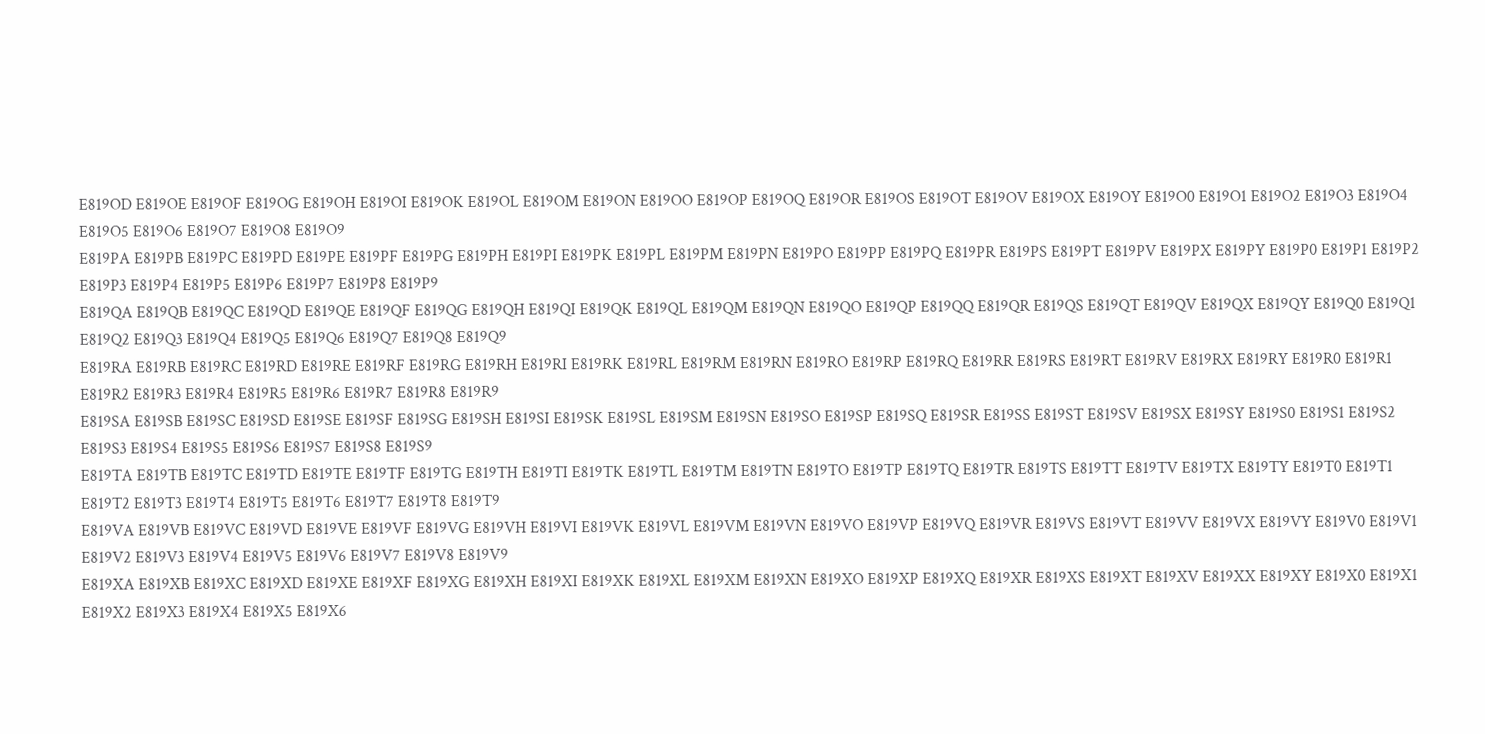E819OD E819OE E819OF E819OG E819OH E819OI E819OK E819OL E819OM E819ON E819OO E819OP E819OQ E819OR E819OS E819OT E819OV E819OX E819OY E819O0 E819O1 E819O2 E819O3 E819O4 E819O5 E819O6 E819O7 E819O8 E819O9
E819PA E819PB E819PC E819PD E819PE E819PF E819PG E819PH E819PI E819PK E819PL E819PM E819PN E819PO E819PP E819PQ E819PR E819PS E819PT E819PV E819PX E819PY E819P0 E819P1 E819P2 E819P3 E819P4 E819P5 E819P6 E819P7 E819P8 E819P9
E819QA E819QB E819QC E819QD E819QE E819QF E819QG E819QH E819QI E819QK E819QL E819QM E819QN E819QO E819QP E819QQ E819QR E819QS E819QT E819QV E819QX E819QY E819Q0 E819Q1 E819Q2 E819Q3 E819Q4 E819Q5 E819Q6 E819Q7 E819Q8 E819Q9
E819RA E819RB E819RC E819RD E819RE E819RF E819RG E819RH E819RI E819RK E819RL E819RM E819RN E819RO E819RP E819RQ E819RR E819RS E819RT E819RV E819RX E819RY E819R0 E819R1 E819R2 E819R3 E819R4 E819R5 E819R6 E819R7 E819R8 E819R9
E819SA E819SB E819SC E819SD E819SE E819SF E819SG E819SH E819SI E819SK E819SL E819SM E819SN E819SO E819SP E819SQ E819SR E819SS E819ST E819SV E819SX E819SY E819S0 E819S1 E819S2 E819S3 E819S4 E819S5 E819S6 E819S7 E819S8 E819S9
E819TA E819TB E819TC E819TD E819TE E819TF E819TG E819TH E819TI E819TK E819TL E819TM E819TN E819TO E819TP E819TQ E819TR E819TS E819TT E819TV E819TX E819TY E819T0 E819T1 E819T2 E819T3 E819T4 E819T5 E819T6 E819T7 E819T8 E819T9
E819VA E819VB E819VC E819VD E819VE E819VF E819VG E819VH E819VI E819VK E819VL E819VM E819VN E819VO E819VP E819VQ E819VR E819VS E819VT E819VV E819VX E819VY E819V0 E819V1 E819V2 E819V3 E819V4 E819V5 E819V6 E819V7 E819V8 E819V9
E819XA E819XB E819XC E819XD E819XE E819XF E819XG E819XH E819XI E819XK E819XL E819XM E819XN E819XO E819XP E819XQ E819XR E819XS E819XT E819XV E819XX E819XY E819X0 E819X1 E819X2 E819X3 E819X4 E819X5 E819X6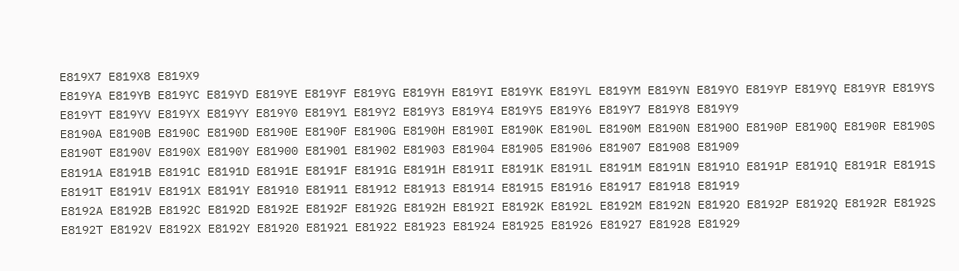E819X7 E819X8 E819X9
E819YA E819YB E819YC E819YD E819YE E819YF E819YG E819YH E819YI E819YK E819YL E819YM E819YN E819YO E819YP E819YQ E819YR E819YS E819YT E819YV E819YX E819YY E819Y0 E819Y1 E819Y2 E819Y3 E819Y4 E819Y5 E819Y6 E819Y7 E819Y8 E819Y9
E8190A E8190B E8190C E8190D E8190E E8190F E8190G E8190H E8190I E8190K E8190L E8190M E8190N E8190O E8190P E8190Q E8190R E8190S E8190T E8190V E8190X E8190Y E81900 E81901 E81902 E81903 E81904 E81905 E81906 E81907 E81908 E81909
E8191A E8191B E8191C E8191D E8191E E8191F E8191G E8191H E8191I E8191K E8191L E8191M E8191N E8191O E8191P E8191Q E8191R E8191S E8191T E8191V E8191X E8191Y E81910 E81911 E81912 E81913 E81914 E81915 E81916 E81917 E81918 E81919
E8192A E8192B E8192C E8192D E8192E E8192F E8192G E8192H E8192I E8192K E8192L E8192M E8192N E8192O E8192P E8192Q E8192R E8192S E8192T E8192V E8192X E8192Y E81920 E81921 E81922 E81923 E81924 E81925 E81926 E81927 E81928 E81929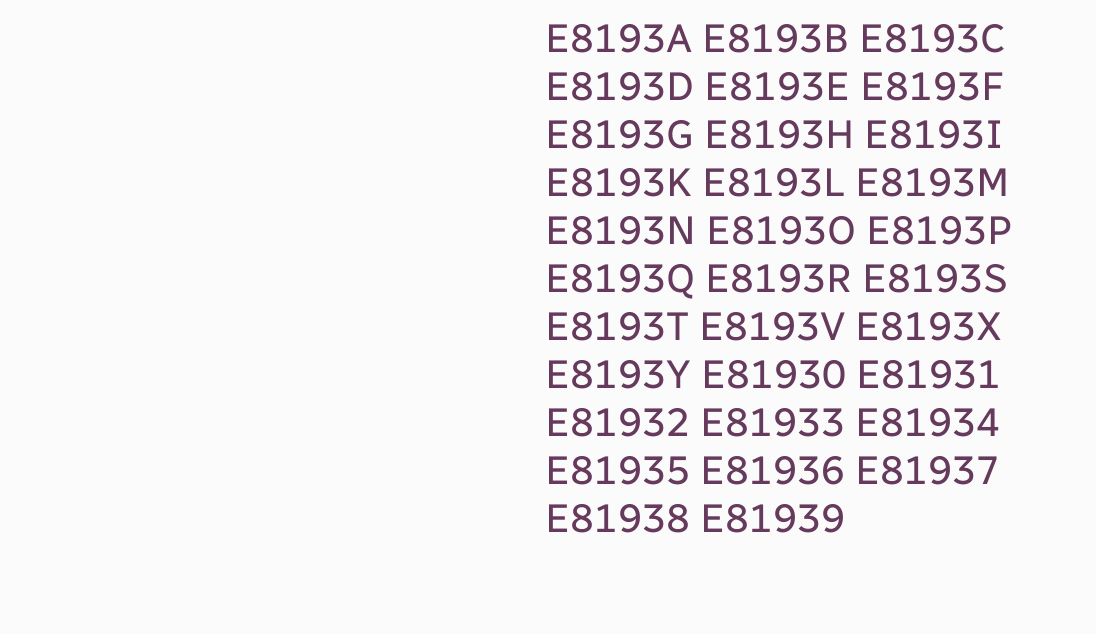E8193A E8193B E8193C E8193D E8193E E8193F E8193G E8193H E8193I E8193K E8193L E8193M E8193N E8193O E8193P E8193Q E8193R E8193S E8193T E8193V E8193X E8193Y E81930 E81931 E81932 E81933 E81934 E81935 E81936 E81937 E81938 E81939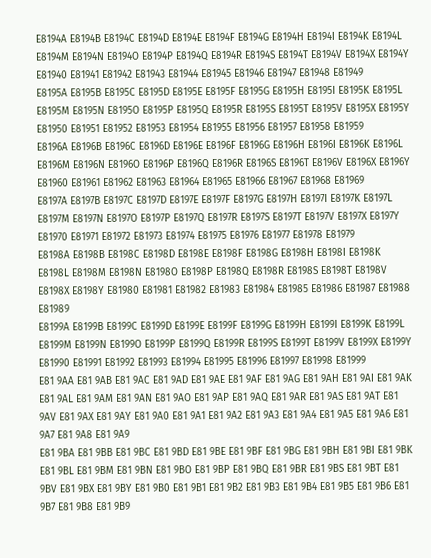E8194A E8194B E8194C E8194D E8194E E8194F E8194G E8194H E8194I E8194K E8194L E8194M E8194N E8194O E8194P E8194Q E8194R E8194S E8194T E8194V E8194X E8194Y E81940 E81941 E81942 E81943 E81944 E81945 E81946 E81947 E81948 E81949
E8195A E8195B E8195C E8195D E8195E E8195F E8195G E8195H E8195I E8195K E8195L E8195M E8195N E8195O E8195P E8195Q E8195R E8195S E8195T E8195V E8195X E8195Y E81950 E81951 E81952 E81953 E81954 E81955 E81956 E81957 E81958 E81959
E8196A E8196B E8196C E8196D E8196E E8196F E8196G E8196H E8196I E8196K E8196L E8196M E8196N E8196O E8196P E8196Q E8196R E8196S E8196T E8196V E8196X E8196Y E81960 E81961 E81962 E81963 E81964 E81965 E81966 E81967 E81968 E81969
E8197A E8197B E8197C E8197D E8197E E8197F E8197G E8197H E8197I E8197K E8197L E8197M E8197N E8197O E8197P E8197Q E8197R E8197S E8197T E8197V E8197X E8197Y E81970 E81971 E81972 E81973 E81974 E81975 E81976 E81977 E81978 E81979
E8198A E8198B E8198C E8198D E8198E E8198F E8198G E8198H E8198I E8198K E8198L E8198M E8198N E8198O E8198P E8198Q E8198R E8198S E8198T E8198V E8198X E8198Y E81980 E81981 E81982 E81983 E81984 E81985 E81986 E81987 E81988 E81989
E8199A E8199B E8199C E8199D E8199E E8199F E8199G E8199H E8199I E8199K E8199L E8199M E8199N E8199O E8199P E8199Q E8199R E8199S E8199T E8199V E8199X E8199Y E81990 E81991 E81992 E81993 E81994 E81995 E81996 E81997 E81998 E81999
E81 9AA E81 9AB E81 9AC E81 9AD E81 9AE E81 9AF E81 9AG E81 9AH E81 9AI E81 9AK E81 9AL E81 9AM E81 9AN E81 9AO E81 9AP E81 9AQ E81 9AR E81 9AS E81 9AT E81 9AV E81 9AX E81 9AY E81 9A0 E81 9A1 E81 9A2 E81 9A3 E81 9A4 E81 9A5 E81 9A6 E81 9A7 E81 9A8 E81 9A9
E81 9BA E81 9BB E81 9BC E81 9BD E81 9BE E81 9BF E81 9BG E81 9BH E81 9BI E81 9BK E81 9BL E81 9BM E81 9BN E81 9BO E81 9BP E81 9BQ E81 9BR E81 9BS E81 9BT E81 9BV E81 9BX E81 9BY E81 9B0 E81 9B1 E81 9B2 E81 9B3 E81 9B4 E81 9B5 E81 9B6 E81 9B7 E81 9B8 E81 9B9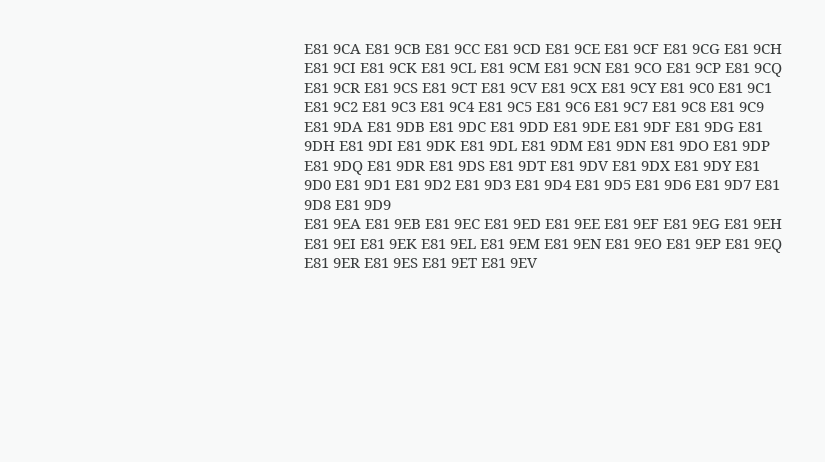E81 9CA E81 9CB E81 9CC E81 9CD E81 9CE E81 9CF E81 9CG E81 9CH E81 9CI E81 9CK E81 9CL E81 9CM E81 9CN E81 9CO E81 9CP E81 9CQ E81 9CR E81 9CS E81 9CT E81 9CV E81 9CX E81 9CY E81 9C0 E81 9C1 E81 9C2 E81 9C3 E81 9C4 E81 9C5 E81 9C6 E81 9C7 E81 9C8 E81 9C9
E81 9DA E81 9DB E81 9DC E81 9DD E81 9DE E81 9DF E81 9DG E81 9DH E81 9DI E81 9DK E81 9DL E81 9DM E81 9DN E81 9DO E81 9DP E81 9DQ E81 9DR E81 9DS E81 9DT E81 9DV E81 9DX E81 9DY E81 9D0 E81 9D1 E81 9D2 E81 9D3 E81 9D4 E81 9D5 E81 9D6 E81 9D7 E81 9D8 E81 9D9
E81 9EA E81 9EB E81 9EC E81 9ED E81 9EE E81 9EF E81 9EG E81 9EH E81 9EI E81 9EK E81 9EL E81 9EM E81 9EN E81 9EO E81 9EP E81 9EQ E81 9ER E81 9ES E81 9ET E81 9EV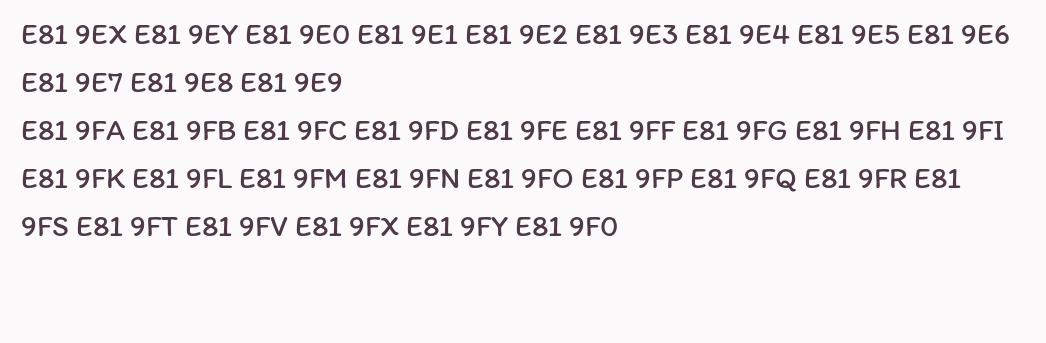E81 9EX E81 9EY E81 9E0 E81 9E1 E81 9E2 E81 9E3 E81 9E4 E81 9E5 E81 9E6 E81 9E7 E81 9E8 E81 9E9
E81 9FA E81 9FB E81 9FC E81 9FD E81 9FE E81 9FF E81 9FG E81 9FH E81 9FI E81 9FK E81 9FL E81 9FM E81 9FN E81 9FO E81 9FP E81 9FQ E81 9FR E81 9FS E81 9FT E81 9FV E81 9FX E81 9FY E81 9F0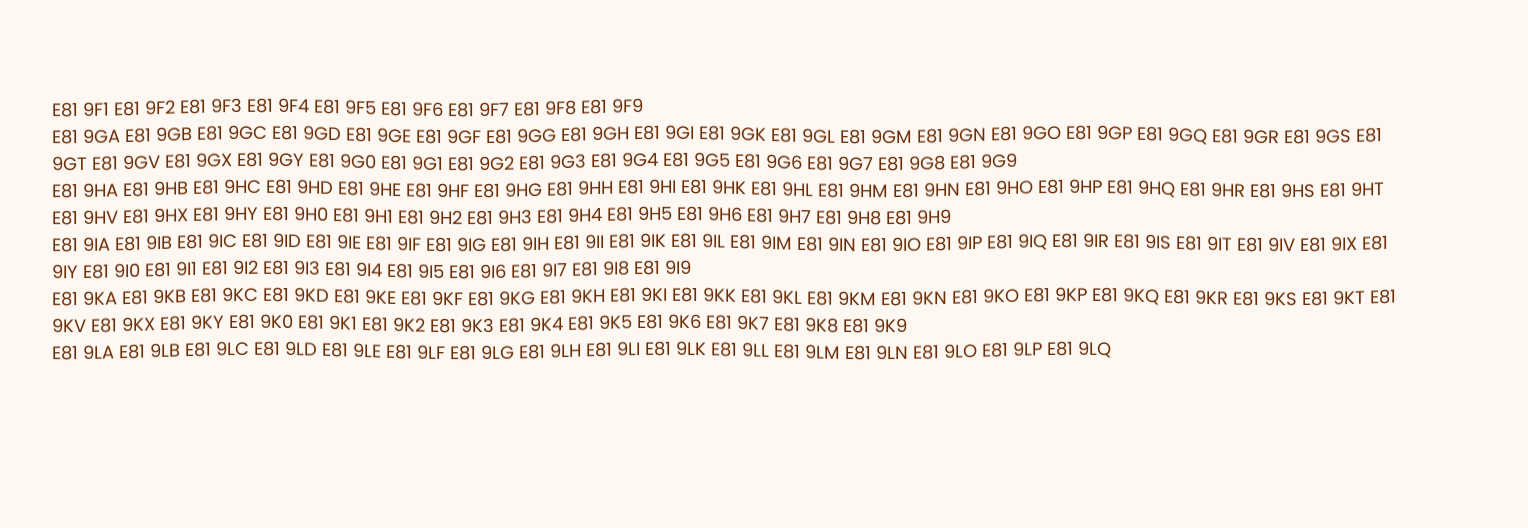E81 9F1 E81 9F2 E81 9F3 E81 9F4 E81 9F5 E81 9F6 E81 9F7 E81 9F8 E81 9F9
E81 9GA E81 9GB E81 9GC E81 9GD E81 9GE E81 9GF E81 9GG E81 9GH E81 9GI E81 9GK E81 9GL E81 9GM E81 9GN E81 9GO E81 9GP E81 9GQ E81 9GR E81 9GS E81 9GT E81 9GV E81 9GX E81 9GY E81 9G0 E81 9G1 E81 9G2 E81 9G3 E81 9G4 E81 9G5 E81 9G6 E81 9G7 E81 9G8 E81 9G9
E81 9HA E81 9HB E81 9HC E81 9HD E81 9HE E81 9HF E81 9HG E81 9HH E81 9HI E81 9HK E81 9HL E81 9HM E81 9HN E81 9HO E81 9HP E81 9HQ E81 9HR E81 9HS E81 9HT E81 9HV E81 9HX E81 9HY E81 9H0 E81 9H1 E81 9H2 E81 9H3 E81 9H4 E81 9H5 E81 9H6 E81 9H7 E81 9H8 E81 9H9
E81 9IA E81 9IB E81 9IC E81 9ID E81 9IE E81 9IF E81 9IG E81 9IH E81 9II E81 9IK E81 9IL E81 9IM E81 9IN E81 9IO E81 9IP E81 9IQ E81 9IR E81 9IS E81 9IT E81 9IV E81 9IX E81 9IY E81 9I0 E81 9I1 E81 9I2 E81 9I3 E81 9I4 E81 9I5 E81 9I6 E81 9I7 E81 9I8 E81 9I9
E81 9KA E81 9KB E81 9KC E81 9KD E81 9KE E81 9KF E81 9KG E81 9KH E81 9KI E81 9KK E81 9KL E81 9KM E81 9KN E81 9KO E81 9KP E81 9KQ E81 9KR E81 9KS E81 9KT E81 9KV E81 9KX E81 9KY E81 9K0 E81 9K1 E81 9K2 E81 9K3 E81 9K4 E81 9K5 E81 9K6 E81 9K7 E81 9K8 E81 9K9
E81 9LA E81 9LB E81 9LC E81 9LD E81 9LE E81 9LF E81 9LG E81 9LH E81 9LI E81 9LK E81 9LL E81 9LM E81 9LN E81 9LO E81 9LP E81 9LQ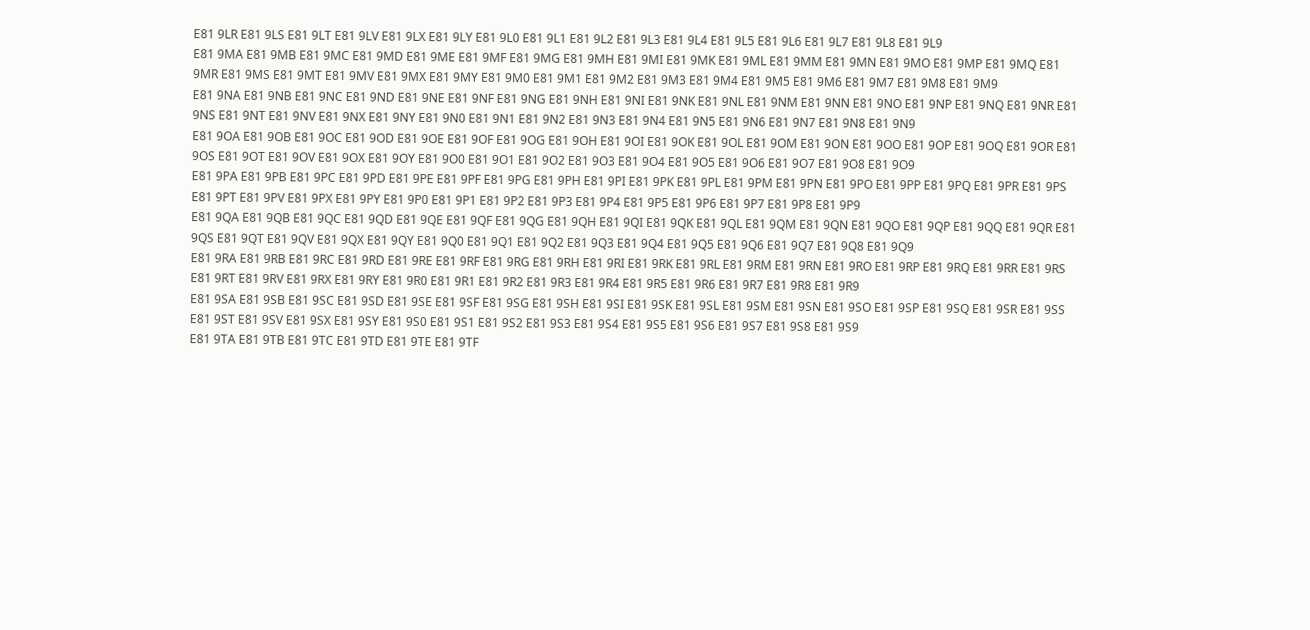E81 9LR E81 9LS E81 9LT E81 9LV E81 9LX E81 9LY E81 9L0 E81 9L1 E81 9L2 E81 9L3 E81 9L4 E81 9L5 E81 9L6 E81 9L7 E81 9L8 E81 9L9
E81 9MA E81 9MB E81 9MC E81 9MD E81 9ME E81 9MF E81 9MG E81 9MH E81 9MI E81 9MK E81 9ML E81 9MM E81 9MN E81 9MO E81 9MP E81 9MQ E81 9MR E81 9MS E81 9MT E81 9MV E81 9MX E81 9MY E81 9M0 E81 9M1 E81 9M2 E81 9M3 E81 9M4 E81 9M5 E81 9M6 E81 9M7 E81 9M8 E81 9M9
E81 9NA E81 9NB E81 9NC E81 9ND E81 9NE E81 9NF E81 9NG E81 9NH E81 9NI E81 9NK E81 9NL E81 9NM E81 9NN E81 9NO E81 9NP E81 9NQ E81 9NR E81 9NS E81 9NT E81 9NV E81 9NX E81 9NY E81 9N0 E81 9N1 E81 9N2 E81 9N3 E81 9N4 E81 9N5 E81 9N6 E81 9N7 E81 9N8 E81 9N9
E81 9OA E81 9OB E81 9OC E81 9OD E81 9OE E81 9OF E81 9OG E81 9OH E81 9OI E81 9OK E81 9OL E81 9OM E81 9ON E81 9OO E81 9OP E81 9OQ E81 9OR E81 9OS E81 9OT E81 9OV E81 9OX E81 9OY E81 9O0 E81 9O1 E81 9O2 E81 9O3 E81 9O4 E81 9O5 E81 9O6 E81 9O7 E81 9O8 E81 9O9
E81 9PA E81 9PB E81 9PC E81 9PD E81 9PE E81 9PF E81 9PG E81 9PH E81 9PI E81 9PK E81 9PL E81 9PM E81 9PN E81 9PO E81 9PP E81 9PQ E81 9PR E81 9PS E81 9PT E81 9PV E81 9PX E81 9PY E81 9P0 E81 9P1 E81 9P2 E81 9P3 E81 9P4 E81 9P5 E81 9P6 E81 9P7 E81 9P8 E81 9P9
E81 9QA E81 9QB E81 9QC E81 9QD E81 9QE E81 9QF E81 9QG E81 9QH E81 9QI E81 9QK E81 9QL E81 9QM E81 9QN E81 9QO E81 9QP E81 9QQ E81 9QR E81 9QS E81 9QT E81 9QV E81 9QX E81 9QY E81 9Q0 E81 9Q1 E81 9Q2 E81 9Q3 E81 9Q4 E81 9Q5 E81 9Q6 E81 9Q7 E81 9Q8 E81 9Q9
E81 9RA E81 9RB E81 9RC E81 9RD E81 9RE E81 9RF E81 9RG E81 9RH E81 9RI E81 9RK E81 9RL E81 9RM E81 9RN E81 9RO E81 9RP E81 9RQ E81 9RR E81 9RS E81 9RT E81 9RV E81 9RX E81 9RY E81 9R0 E81 9R1 E81 9R2 E81 9R3 E81 9R4 E81 9R5 E81 9R6 E81 9R7 E81 9R8 E81 9R9
E81 9SA E81 9SB E81 9SC E81 9SD E81 9SE E81 9SF E81 9SG E81 9SH E81 9SI E81 9SK E81 9SL E81 9SM E81 9SN E81 9SO E81 9SP E81 9SQ E81 9SR E81 9SS E81 9ST E81 9SV E81 9SX E81 9SY E81 9S0 E81 9S1 E81 9S2 E81 9S3 E81 9S4 E81 9S5 E81 9S6 E81 9S7 E81 9S8 E81 9S9
E81 9TA E81 9TB E81 9TC E81 9TD E81 9TE E81 9TF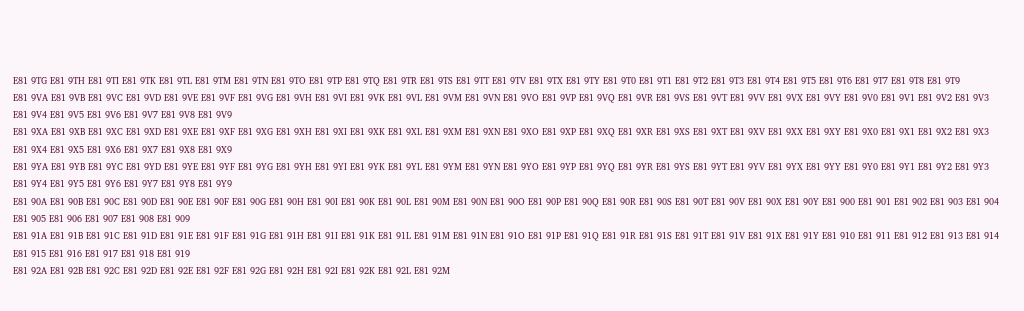E81 9TG E81 9TH E81 9TI E81 9TK E81 9TL E81 9TM E81 9TN E81 9TO E81 9TP E81 9TQ E81 9TR E81 9TS E81 9TT E81 9TV E81 9TX E81 9TY E81 9T0 E81 9T1 E81 9T2 E81 9T3 E81 9T4 E81 9T5 E81 9T6 E81 9T7 E81 9T8 E81 9T9
E81 9VA E81 9VB E81 9VC E81 9VD E81 9VE E81 9VF E81 9VG E81 9VH E81 9VI E81 9VK E81 9VL E81 9VM E81 9VN E81 9VO E81 9VP E81 9VQ E81 9VR E81 9VS E81 9VT E81 9VV E81 9VX E81 9VY E81 9V0 E81 9V1 E81 9V2 E81 9V3 E81 9V4 E81 9V5 E81 9V6 E81 9V7 E81 9V8 E81 9V9
E81 9XA E81 9XB E81 9XC E81 9XD E81 9XE E81 9XF E81 9XG E81 9XH E81 9XI E81 9XK E81 9XL E81 9XM E81 9XN E81 9XO E81 9XP E81 9XQ E81 9XR E81 9XS E81 9XT E81 9XV E81 9XX E81 9XY E81 9X0 E81 9X1 E81 9X2 E81 9X3 E81 9X4 E81 9X5 E81 9X6 E81 9X7 E81 9X8 E81 9X9
E81 9YA E81 9YB E81 9YC E81 9YD E81 9YE E81 9YF E81 9YG E81 9YH E81 9YI E81 9YK E81 9YL E81 9YM E81 9YN E81 9YO E81 9YP E81 9YQ E81 9YR E81 9YS E81 9YT E81 9YV E81 9YX E81 9YY E81 9Y0 E81 9Y1 E81 9Y2 E81 9Y3 E81 9Y4 E81 9Y5 E81 9Y6 E81 9Y7 E81 9Y8 E81 9Y9
E81 90A E81 90B E81 90C E81 90D E81 90E E81 90F E81 90G E81 90H E81 90I E81 90K E81 90L E81 90M E81 90N E81 90O E81 90P E81 90Q E81 90R E81 90S E81 90T E81 90V E81 90X E81 90Y E81 900 E81 901 E81 902 E81 903 E81 904 E81 905 E81 906 E81 907 E81 908 E81 909
E81 91A E81 91B E81 91C E81 91D E81 91E E81 91F E81 91G E81 91H E81 91I E81 91K E81 91L E81 91M E81 91N E81 91O E81 91P E81 91Q E81 91R E81 91S E81 91T E81 91V E81 91X E81 91Y E81 910 E81 911 E81 912 E81 913 E81 914 E81 915 E81 916 E81 917 E81 918 E81 919
E81 92A E81 92B E81 92C E81 92D E81 92E E81 92F E81 92G E81 92H E81 92I E81 92K E81 92L E81 92M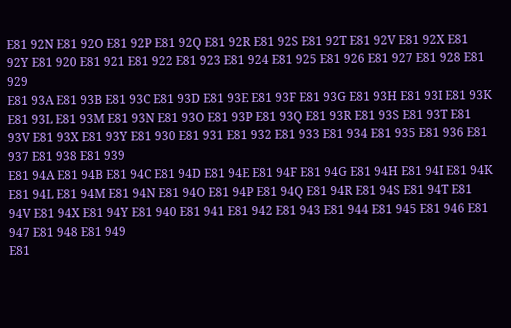E81 92N E81 92O E81 92P E81 92Q E81 92R E81 92S E81 92T E81 92V E81 92X E81 92Y E81 920 E81 921 E81 922 E81 923 E81 924 E81 925 E81 926 E81 927 E81 928 E81 929
E81 93A E81 93B E81 93C E81 93D E81 93E E81 93F E81 93G E81 93H E81 93I E81 93K E81 93L E81 93M E81 93N E81 93O E81 93P E81 93Q E81 93R E81 93S E81 93T E81 93V E81 93X E81 93Y E81 930 E81 931 E81 932 E81 933 E81 934 E81 935 E81 936 E81 937 E81 938 E81 939
E81 94A E81 94B E81 94C E81 94D E81 94E E81 94F E81 94G E81 94H E81 94I E81 94K E81 94L E81 94M E81 94N E81 94O E81 94P E81 94Q E81 94R E81 94S E81 94T E81 94V E81 94X E81 94Y E81 940 E81 941 E81 942 E81 943 E81 944 E81 945 E81 946 E81 947 E81 948 E81 949
E81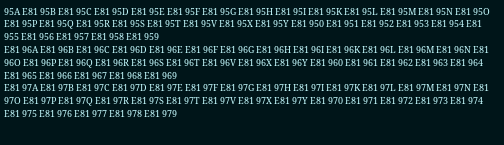95A E81 95B E81 95C E81 95D E81 95E E81 95F E81 95G E81 95H E81 95I E81 95K E81 95L E81 95M E81 95N E81 95O E81 95P E81 95Q E81 95R E81 95S E81 95T E81 95V E81 95X E81 95Y E81 950 E81 951 E81 952 E81 953 E81 954 E81 955 E81 956 E81 957 E81 958 E81 959
E81 96A E81 96B E81 96C E81 96D E81 96E E81 96F E81 96G E81 96H E81 96I E81 96K E81 96L E81 96M E81 96N E81 96O E81 96P E81 96Q E81 96R E81 96S E81 96T E81 96V E81 96X E81 96Y E81 960 E81 961 E81 962 E81 963 E81 964 E81 965 E81 966 E81 967 E81 968 E81 969
E81 97A E81 97B E81 97C E81 97D E81 97E E81 97F E81 97G E81 97H E81 97I E81 97K E81 97L E81 97M E81 97N E81 97O E81 97P E81 97Q E81 97R E81 97S E81 97T E81 97V E81 97X E81 97Y E81 970 E81 971 E81 972 E81 973 E81 974 E81 975 E81 976 E81 977 E81 978 E81 979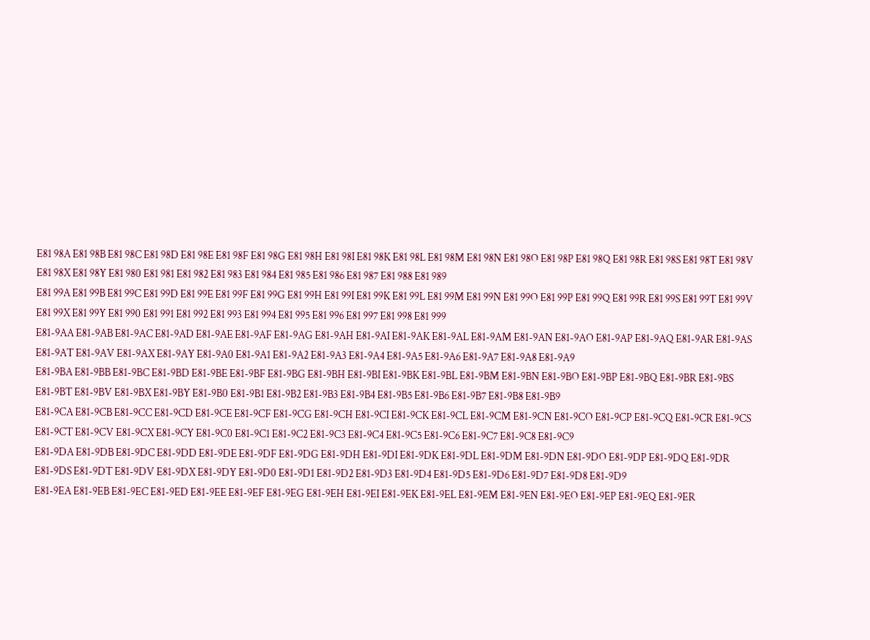E81 98A E81 98B E81 98C E81 98D E81 98E E81 98F E81 98G E81 98H E81 98I E81 98K E81 98L E81 98M E81 98N E81 98O E81 98P E81 98Q E81 98R E81 98S E81 98T E81 98V E81 98X E81 98Y E81 980 E81 981 E81 982 E81 983 E81 984 E81 985 E81 986 E81 987 E81 988 E81 989
E81 99A E81 99B E81 99C E81 99D E81 99E E81 99F E81 99G E81 99H E81 99I E81 99K E81 99L E81 99M E81 99N E81 99O E81 99P E81 99Q E81 99R E81 99S E81 99T E81 99V E81 99X E81 99Y E81 990 E81 991 E81 992 E81 993 E81 994 E81 995 E81 996 E81 997 E81 998 E81 999
E81-9AA E81-9AB E81-9AC E81-9AD E81-9AE E81-9AF E81-9AG E81-9AH E81-9AI E81-9AK E81-9AL E81-9AM E81-9AN E81-9AO E81-9AP E81-9AQ E81-9AR E81-9AS E81-9AT E81-9AV E81-9AX E81-9AY E81-9A0 E81-9A1 E81-9A2 E81-9A3 E81-9A4 E81-9A5 E81-9A6 E81-9A7 E81-9A8 E81-9A9
E81-9BA E81-9BB E81-9BC E81-9BD E81-9BE E81-9BF E81-9BG E81-9BH E81-9BI E81-9BK E81-9BL E81-9BM E81-9BN E81-9BO E81-9BP E81-9BQ E81-9BR E81-9BS E81-9BT E81-9BV E81-9BX E81-9BY E81-9B0 E81-9B1 E81-9B2 E81-9B3 E81-9B4 E81-9B5 E81-9B6 E81-9B7 E81-9B8 E81-9B9
E81-9CA E81-9CB E81-9CC E81-9CD E81-9CE E81-9CF E81-9CG E81-9CH E81-9CI E81-9CK E81-9CL E81-9CM E81-9CN E81-9CO E81-9CP E81-9CQ E81-9CR E81-9CS E81-9CT E81-9CV E81-9CX E81-9CY E81-9C0 E81-9C1 E81-9C2 E81-9C3 E81-9C4 E81-9C5 E81-9C6 E81-9C7 E81-9C8 E81-9C9
E81-9DA E81-9DB E81-9DC E81-9DD E81-9DE E81-9DF E81-9DG E81-9DH E81-9DI E81-9DK E81-9DL E81-9DM E81-9DN E81-9DO E81-9DP E81-9DQ E81-9DR E81-9DS E81-9DT E81-9DV E81-9DX E81-9DY E81-9D0 E81-9D1 E81-9D2 E81-9D3 E81-9D4 E81-9D5 E81-9D6 E81-9D7 E81-9D8 E81-9D9
E81-9EA E81-9EB E81-9EC E81-9ED E81-9EE E81-9EF E81-9EG E81-9EH E81-9EI E81-9EK E81-9EL E81-9EM E81-9EN E81-9EO E81-9EP E81-9EQ E81-9ER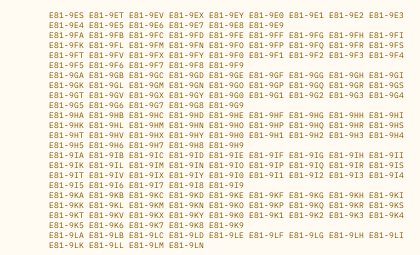E81-9ES E81-9ET E81-9EV E81-9EX E81-9EY E81-9E0 E81-9E1 E81-9E2 E81-9E3 E81-9E4 E81-9E5 E81-9E6 E81-9E7 E81-9E8 E81-9E9
E81-9FA E81-9FB E81-9FC E81-9FD E81-9FE E81-9FF E81-9FG E81-9FH E81-9FI E81-9FK E81-9FL E81-9FM E81-9FN E81-9FO E81-9FP E81-9FQ E81-9FR E81-9FS E81-9FT E81-9FV E81-9FX E81-9FY E81-9F0 E81-9F1 E81-9F2 E81-9F3 E81-9F4 E81-9F5 E81-9F6 E81-9F7 E81-9F8 E81-9F9
E81-9GA E81-9GB E81-9GC E81-9GD E81-9GE E81-9GF E81-9GG E81-9GH E81-9GI E81-9GK E81-9GL E81-9GM E81-9GN E81-9GO E81-9GP E81-9GQ E81-9GR E81-9GS E81-9GT E81-9GV E81-9GX E81-9GY E81-9G0 E81-9G1 E81-9G2 E81-9G3 E81-9G4 E81-9G5 E81-9G6 E81-9G7 E81-9G8 E81-9G9
E81-9HA E81-9HB E81-9HC E81-9HD E81-9HE E81-9HF E81-9HG E81-9HH E81-9HI E81-9HK E81-9HL E81-9HM E81-9HN E81-9HO E81-9HP E81-9HQ E81-9HR E81-9HS E81-9HT E81-9HV E81-9HX E81-9HY E81-9H0 E81-9H1 E81-9H2 E81-9H3 E81-9H4 E81-9H5 E81-9H6 E81-9H7 E81-9H8 E81-9H9
E81-9IA E81-9IB E81-9IC E81-9ID E81-9IE E81-9IF E81-9IG E81-9IH E81-9II E81-9IK E81-9IL E81-9IM E81-9IN E81-9IO E81-9IP E81-9IQ E81-9IR E81-9IS E81-9IT E81-9IV E81-9IX E81-9IY E81-9I0 E81-9I1 E81-9I2 E81-9I3 E81-9I4 E81-9I5 E81-9I6 E81-9I7 E81-9I8 E81-9I9
E81-9KA E81-9KB E81-9KC E81-9KD E81-9KE E81-9KF E81-9KG E81-9KH E81-9KI E81-9KK E81-9KL E81-9KM E81-9KN E81-9KO E81-9KP E81-9KQ E81-9KR E81-9KS E81-9KT E81-9KV E81-9KX E81-9KY E81-9K0 E81-9K1 E81-9K2 E81-9K3 E81-9K4 E81-9K5 E81-9K6 E81-9K7 E81-9K8 E81-9K9
E81-9LA E81-9LB E81-9LC E81-9LD E81-9LE E81-9LF E81-9LG E81-9LH E81-9LI E81-9LK E81-9LL E81-9LM E81-9LN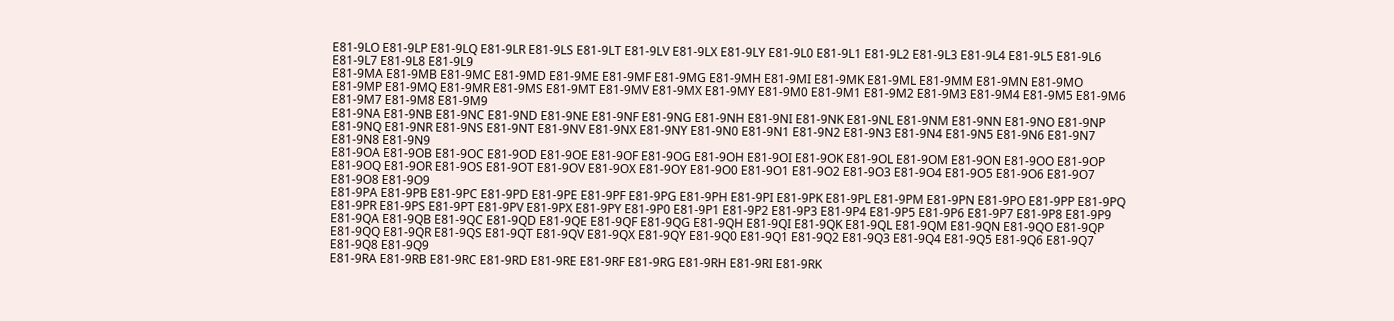E81-9LO E81-9LP E81-9LQ E81-9LR E81-9LS E81-9LT E81-9LV E81-9LX E81-9LY E81-9L0 E81-9L1 E81-9L2 E81-9L3 E81-9L4 E81-9L5 E81-9L6 E81-9L7 E81-9L8 E81-9L9
E81-9MA E81-9MB E81-9MC E81-9MD E81-9ME E81-9MF E81-9MG E81-9MH E81-9MI E81-9MK E81-9ML E81-9MM E81-9MN E81-9MO E81-9MP E81-9MQ E81-9MR E81-9MS E81-9MT E81-9MV E81-9MX E81-9MY E81-9M0 E81-9M1 E81-9M2 E81-9M3 E81-9M4 E81-9M5 E81-9M6 E81-9M7 E81-9M8 E81-9M9
E81-9NA E81-9NB E81-9NC E81-9ND E81-9NE E81-9NF E81-9NG E81-9NH E81-9NI E81-9NK E81-9NL E81-9NM E81-9NN E81-9NO E81-9NP E81-9NQ E81-9NR E81-9NS E81-9NT E81-9NV E81-9NX E81-9NY E81-9N0 E81-9N1 E81-9N2 E81-9N3 E81-9N4 E81-9N5 E81-9N6 E81-9N7 E81-9N8 E81-9N9
E81-9OA E81-9OB E81-9OC E81-9OD E81-9OE E81-9OF E81-9OG E81-9OH E81-9OI E81-9OK E81-9OL E81-9OM E81-9ON E81-9OO E81-9OP E81-9OQ E81-9OR E81-9OS E81-9OT E81-9OV E81-9OX E81-9OY E81-9O0 E81-9O1 E81-9O2 E81-9O3 E81-9O4 E81-9O5 E81-9O6 E81-9O7 E81-9O8 E81-9O9
E81-9PA E81-9PB E81-9PC E81-9PD E81-9PE E81-9PF E81-9PG E81-9PH E81-9PI E81-9PK E81-9PL E81-9PM E81-9PN E81-9PO E81-9PP E81-9PQ E81-9PR E81-9PS E81-9PT E81-9PV E81-9PX E81-9PY E81-9P0 E81-9P1 E81-9P2 E81-9P3 E81-9P4 E81-9P5 E81-9P6 E81-9P7 E81-9P8 E81-9P9
E81-9QA E81-9QB E81-9QC E81-9QD E81-9QE E81-9QF E81-9QG E81-9QH E81-9QI E81-9QK E81-9QL E81-9QM E81-9QN E81-9QO E81-9QP E81-9QQ E81-9QR E81-9QS E81-9QT E81-9QV E81-9QX E81-9QY E81-9Q0 E81-9Q1 E81-9Q2 E81-9Q3 E81-9Q4 E81-9Q5 E81-9Q6 E81-9Q7 E81-9Q8 E81-9Q9
E81-9RA E81-9RB E81-9RC E81-9RD E81-9RE E81-9RF E81-9RG E81-9RH E81-9RI E81-9RK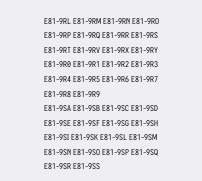E81-9RL E81-9RM E81-9RN E81-9RO E81-9RP E81-9RQ E81-9RR E81-9RS E81-9RT E81-9RV E81-9RX E81-9RY E81-9R0 E81-9R1 E81-9R2 E81-9R3 E81-9R4 E81-9R5 E81-9R6 E81-9R7 E81-9R8 E81-9R9
E81-9SA E81-9SB E81-9SC E81-9SD E81-9SE E81-9SF E81-9SG E81-9SH E81-9SI E81-9SK E81-9SL E81-9SM E81-9SN E81-9SO E81-9SP E81-9SQ E81-9SR E81-9SS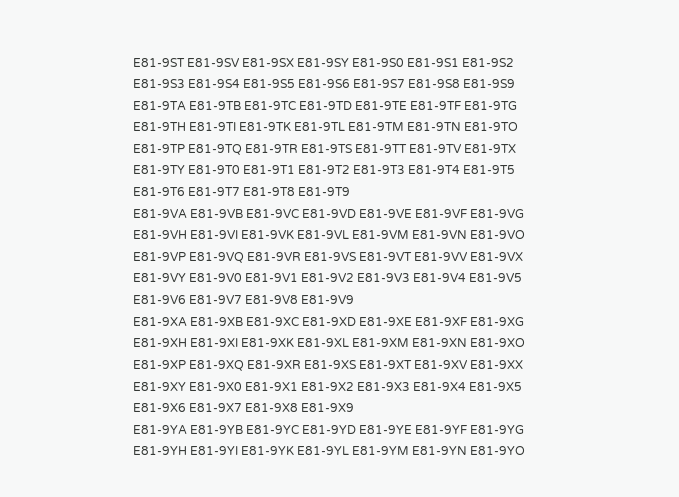E81-9ST E81-9SV E81-9SX E81-9SY E81-9S0 E81-9S1 E81-9S2 E81-9S3 E81-9S4 E81-9S5 E81-9S6 E81-9S7 E81-9S8 E81-9S9
E81-9TA E81-9TB E81-9TC E81-9TD E81-9TE E81-9TF E81-9TG E81-9TH E81-9TI E81-9TK E81-9TL E81-9TM E81-9TN E81-9TO E81-9TP E81-9TQ E81-9TR E81-9TS E81-9TT E81-9TV E81-9TX E81-9TY E81-9T0 E81-9T1 E81-9T2 E81-9T3 E81-9T4 E81-9T5 E81-9T6 E81-9T7 E81-9T8 E81-9T9
E81-9VA E81-9VB E81-9VC E81-9VD E81-9VE E81-9VF E81-9VG E81-9VH E81-9VI E81-9VK E81-9VL E81-9VM E81-9VN E81-9VO E81-9VP E81-9VQ E81-9VR E81-9VS E81-9VT E81-9VV E81-9VX E81-9VY E81-9V0 E81-9V1 E81-9V2 E81-9V3 E81-9V4 E81-9V5 E81-9V6 E81-9V7 E81-9V8 E81-9V9
E81-9XA E81-9XB E81-9XC E81-9XD E81-9XE E81-9XF E81-9XG E81-9XH E81-9XI E81-9XK E81-9XL E81-9XM E81-9XN E81-9XO E81-9XP E81-9XQ E81-9XR E81-9XS E81-9XT E81-9XV E81-9XX E81-9XY E81-9X0 E81-9X1 E81-9X2 E81-9X3 E81-9X4 E81-9X5 E81-9X6 E81-9X7 E81-9X8 E81-9X9
E81-9YA E81-9YB E81-9YC E81-9YD E81-9YE E81-9YF E81-9YG E81-9YH E81-9YI E81-9YK E81-9YL E81-9YM E81-9YN E81-9YO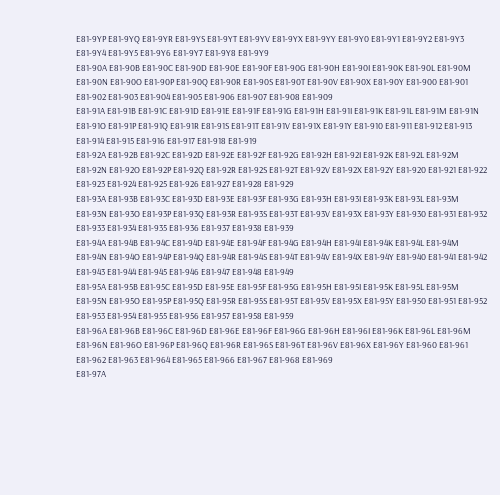E81-9YP E81-9YQ E81-9YR E81-9YS E81-9YT E81-9YV E81-9YX E81-9YY E81-9Y0 E81-9Y1 E81-9Y2 E81-9Y3 E81-9Y4 E81-9Y5 E81-9Y6 E81-9Y7 E81-9Y8 E81-9Y9
E81-90A E81-90B E81-90C E81-90D E81-90E E81-90F E81-90G E81-90H E81-90I E81-90K E81-90L E81-90M E81-90N E81-90O E81-90P E81-90Q E81-90R E81-90S E81-90T E81-90V E81-90X E81-90Y E81-900 E81-901 E81-902 E81-903 E81-904 E81-905 E81-906 E81-907 E81-908 E81-909
E81-91A E81-91B E81-91C E81-91D E81-91E E81-91F E81-91G E81-91H E81-91I E81-91K E81-91L E81-91M E81-91N E81-91O E81-91P E81-91Q E81-91R E81-91S E81-91T E81-91V E81-91X E81-91Y E81-910 E81-911 E81-912 E81-913 E81-914 E81-915 E81-916 E81-917 E81-918 E81-919
E81-92A E81-92B E81-92C E81-92D E81-92E E81-92F E81-92G E81-92H E81-92I E81-92K E81-92L E81-92M E81-92N E81-92O E81-92P E81-92Q E81-92R E81-92S E81-92T E81-92V E81-92X E81-92Y E81-920 E81-921 E81-922 E81-923 E81-924 E81-925 E81-926 E81-927 E81-928 E81-929
E81-93A E81-93B E81-93C E81-93D E81-93E E81-93F E81-93G E81-93H E81-93I E81-93K E81-93L E81-93M E81-93N E81-93O E81-93P E81-93Q E81-93R E81-93S E81-93T E81-93V E81-93X E81-93Y E81-930 E81-931 E81-932 E81-933 E81-934 E81-935 E81-936 E81-937 E81-938 E81-939
E81-94A E81-94B E81-94C E81-94D E81-94E E81-94F E81-94G E81-94H E81-94I E81-94K E81-94L E81-94M E81-94N E81-94O E81-94P E81-94Q E81-94R E81-94S E81-94T E81-94V E81-94X E81-94Y E81-940 E81-941 E81-942 E81-943 E81-944 E81-945 E81-946 E81-947 E81-948 E81-949
E81-95A E81-95B E81-95C E81-95D E81-95E E81-95F E81-95G E81-95H E81-95I E81-95K E81-95L E81-95M E81-95N E81-95O E81-95P E81-95Q E81-95R E81-95S E81-95T E81-95V E81-95X E81-95Y E81-950 E81-951 E81-952 E81-953 E81-954 E81-955 E81-956 E81-957 E81-958 E81-959
E81-96A E81-96B E81-96C E81-96D E81-96E E81-96F E81-96G E81-96H E81-96I E81-96K E81-96L E81-96M E81-96N E81-96O E81-96P E81-96Q E81-96R E81-96S E81-96T E81-96V E81-96X E81-96Y E81-960 E81-961 E81-962 E81-963 E81-964 E81-965 E81-966 E81-967 E81-968 E81-969
E81-97A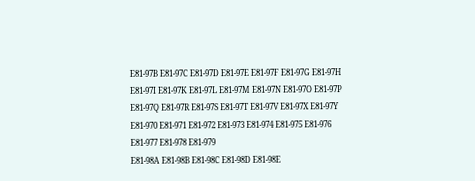E81-97B E81-97C E81-97D E81-97E E81-97F E81-97G E81-97H E81-97I E81-97K E81-97L E81-97M E81-97N E81-97O E81-97P E81-97Q E81-97R E81-97S E81-97T E81-97V E81-97X E81-97Y E81-970 E81-971 E81-972 E81-973 E81-974 E81-975 E81-976 E81-977 E81-978 E81-979
E81-98A E81-98B E81-98C E81-98D E81-98E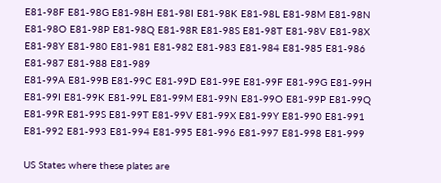E81-98F E81-98G E81-98H E81-98I E81-98K E81-98L E81-98M E81-98N E81-98O E81-98P E81-98Q E81-98R E81-98S E81-98T E81-98V E81-98X E81-98Y E81-980 E81-981 E81-982 E81-983 E81-984 E81-985 E81-986 E81-987 E81-988 E81-989
E81-99A E81-99B E81-99C E81-99D E81-99E E81-99F E81-99G E81-99H E81-99I E81-99K E81-99L E81-99M E81-99N E81-99O E81-99P E81-99Q E81-99R E81-99S E81-99T E81-99V E81-99X E81-99Y E81-990 E81-991 E81-992 E81-993 E81-994 E81-995 E81-996 E81-997 E81-998 E81-999

US States where these plates are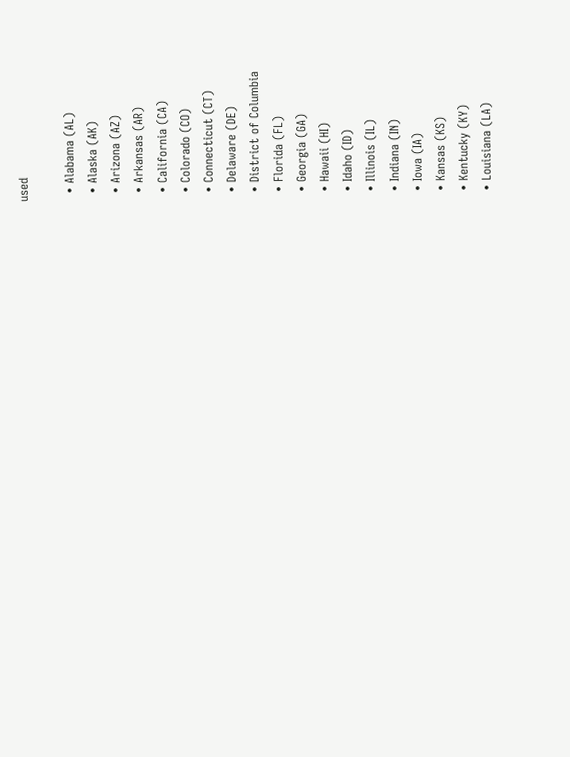used

  • Alabama (AL)
  • Alaska (AK)
  • Arizona (AZ)
  • Arkansas (AR)
  • California (CA)
  • Colorado (CO)
  • Connecticut (CT)
  • Delaware (DE)
  • District of Columbia
  • Florida (FL)
  • Georgia (GA)
  • Hawaii (HI)
  • Idaho (ID)
  • Illinois (IL)
  • Indiana (IN)
  • Iowa (IA)
  • Kansas (KS)
  • Kentucky (KY)
  • Louisiana (LA)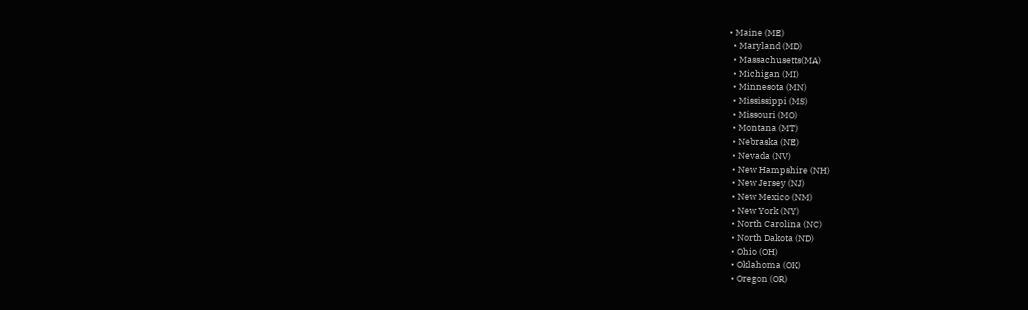• Maine (ME)
  • Maryland (MD)
  • Massachusetts(MA)
  • Michigan (MI)
  • Minnesota (MN)
  • Mississippi (MS)
  • Missouri (MO)
  • Montana (MT)
  • Nebraska (NE)
  • Nevada (NV)
  • New Hampshire (NH)
  • New Jersey (NJ)
  • New Mexico (NM)
  • New York (NY)
  • North Carolina (NC)
  • North Dakota (ND)
  • Ohio (OH)
  • Oklahoma (OK)
  • Oregon (OR)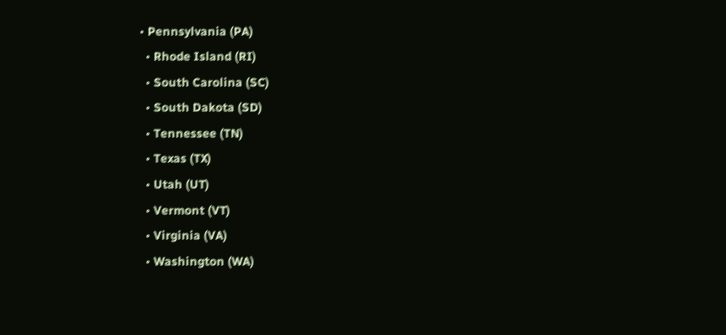• Pennsylvania (PA)
  • Rhode Island (RI)
  • South Carolina (SC)
  • South Dakota (SD)
  • Tennessee (TN)
  • Texas (TX)
  • Utah (UT)
  • Vermont (VT)
  • Virginia (VA)
  • Washington (WA)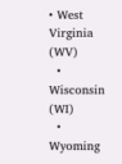• West Virginia (WV)
  • Wisconsin (WI)
  • Wyoming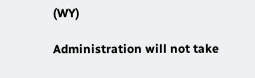(WY)

Administration will not take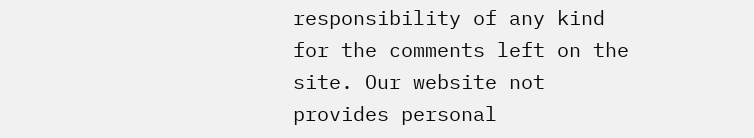responsibility of any kind for the comments left on the site. Our website not provides personal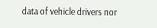data of vehicle drivers nor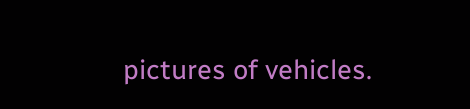pictures of vehicles.